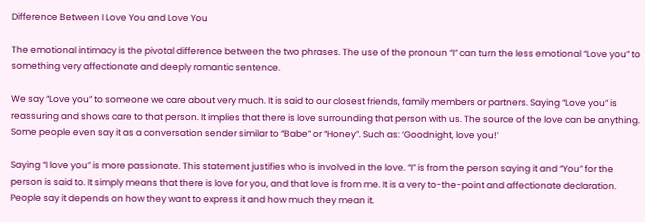Difference Between I Love You and Love You

The emotional intimacy is the pivotal difference between the two phrases. The use of the pronoun “I” can turn the less emotional “Love you” to something very affectionate and deeply romantic sentence.

We say “Love you” to someone we care about very much. It is said to our closest friends, family members or partners. Saying “Love you” is reassuring and shows care to that person. It implies that there is love surrounding that person with us. The source of the love can be anything. Some people even say it as a conversation sender similar to “Babe” or “Honey”. Such as: ‘Goodnight, love you!’

Saying “I love you” is more passionate. This statement justifies who is involved in the love. “I” is from the person saying it and “You” for the person is said to. It simply means that there is love for you, and that love is from me. It is a very to-the-point and affectionate declaration. People say it depends on how they want to express it and how much they mean it.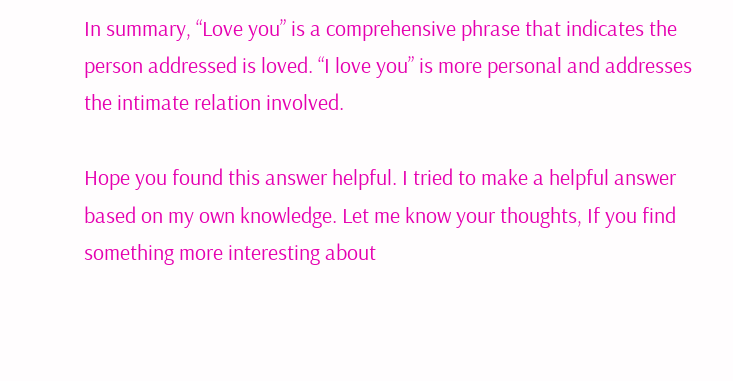In summary, “Love you” is a comprehensive phrase that indicates the person addressed is loved. “I love you” is more personal and addresses the intimate relation involved.

Hope you found this answer helpful. I tried to make a helpful answer based on my own knowledge. Let me know your thoughts, If you find something more interesting about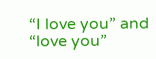“I love you” and “love you”